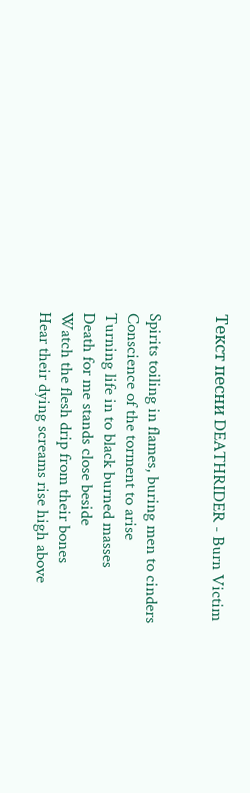Текст песни DEATHRIDER - Burn Victim


Spirits toiling in flames, buring men to cinders
Conscience of the torment to arise
Turning life in to black burned masses
Death for me stands close beside
Watch the flesh drip from their bones
Hear their dying screams rise high above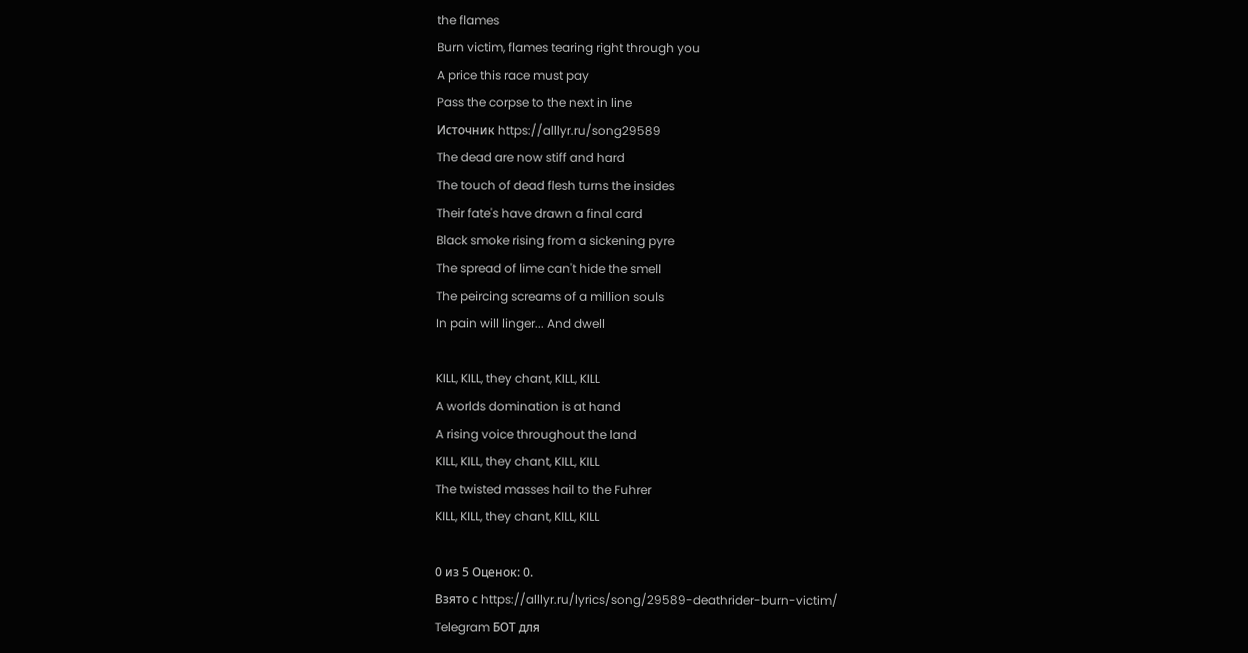the flames
Burn victim, flames tearing right through you
A price this race must pay
Pass the corpse to the next in line
Источник https://alllyr.ru/song29589
The dead are now stiff and hard
The touch of dead flesh turns the insides
Their fate's have drawn a final card
Black smoke rising from a sickening pyre
The spread of lime can't hide the smell
The peircing screams of a million souls
In pain will linger... And dwell

KILL, KILL, they chant, KILL, KILL
A worlds domination is at hand
A rising voice throughout the land
KILL, KILL, they chant, KILL, KILL
The twisted masses hail to the Fuhrer
KILL, KILL, they chant, KILL, KILL

0 из 5 Оценок: 0.
Взято с https://alllyr.ru/lyrics/song/29589-deathrider-burn-victim/
Telegram БОТ для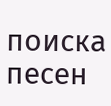поиска песен